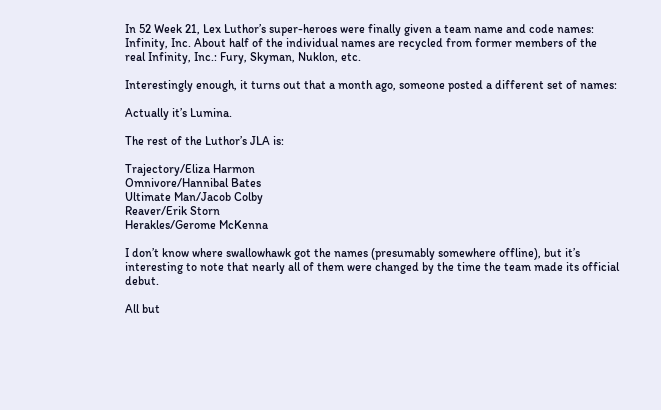In 52 Week 21, Lex Luthor’s super-heroes were finally given a team name and code names: Infinity, Inc. About half of the individual names are recycled from former members of the real Infinity, Inc.: Fury, Skyman, Nuklon, etc.

Interestingly enough, it turns out that a month ago, someone posted a different set of names:

Actually it’s Lumina.

The rest of the Luthor’s JLA is:

Trajectory/Eliza Harmon
Omnivore/Hannibal Bates
Ultimate Man/Jacob Colby
Reaver/Erik Storn
Herakles/Gerome McKenna

I don’t know where swallowhawk got the names (presumably somewhere offline), but it’s interesting to note that nearly all of them were changed by the time the team made its official debut.

All but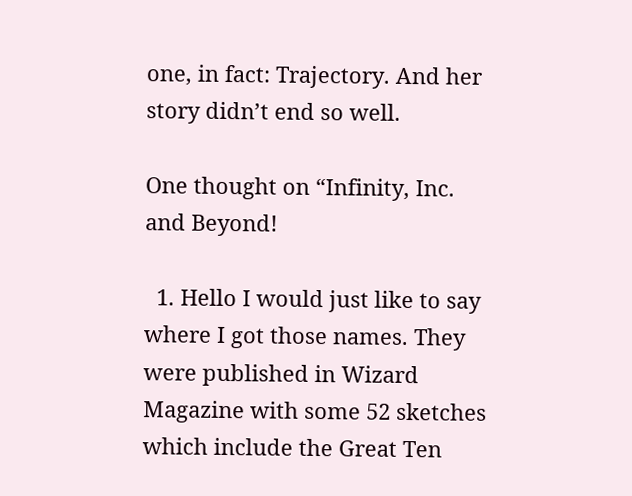one, in fact: Trajectory. And her story didn’t end so well.

One thought on “Infinity, Inc. and Beyond!

  1. Hello I would just like to say where I got those names. They were published in Wizard Magazine with some 52 sketches which include the Great Ten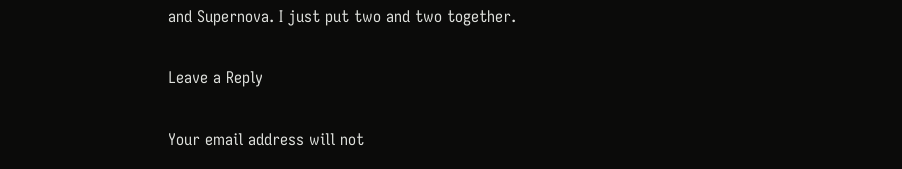and Supernova. I just put two and two together.

Leave a Reply

Your email address will not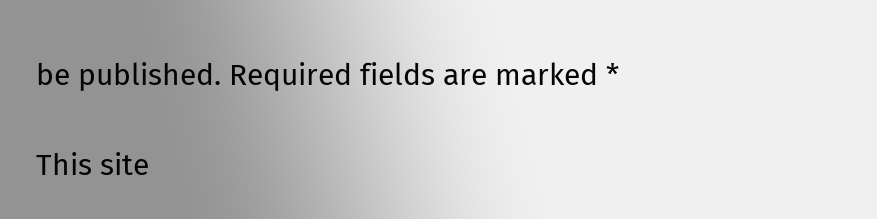be published. Required fields are marked *

This site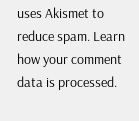uses Akismet to reduce spam. Learn how your comment data is processed.